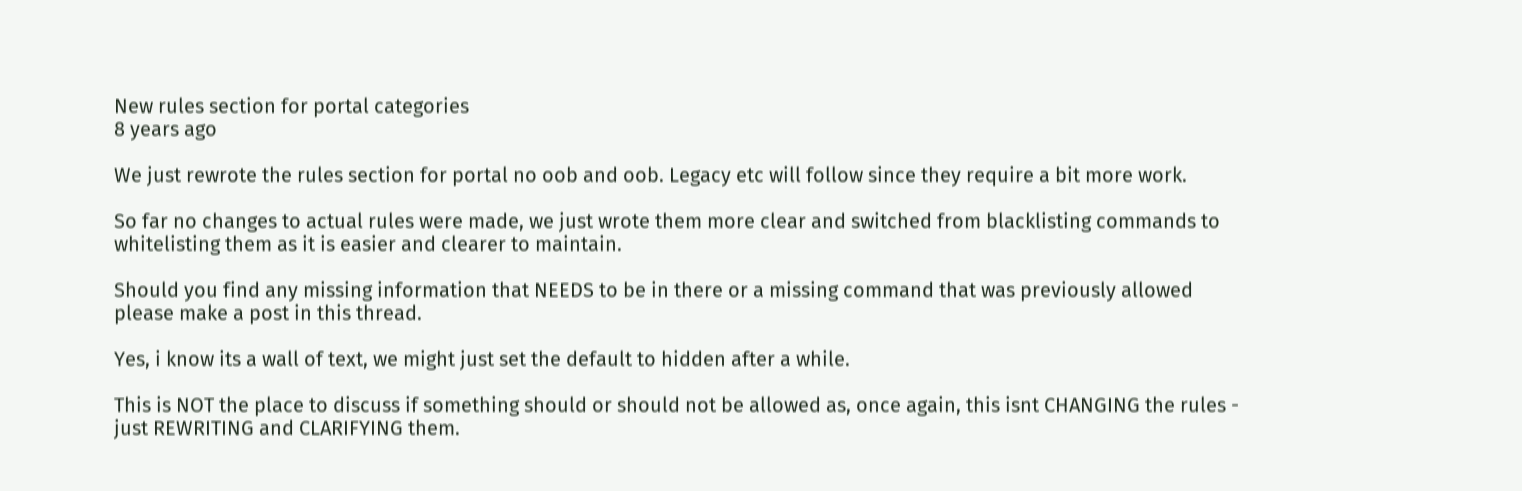New rules section for portal categories
8 years ago

We just rewrote the rules section for portal no oob and oob. Legacy etc will follow since they require a bit more work.

So far no changes to actual rules were made, we just wrote them more clear and switched from blacklisting commands to whitelisting them as it is easier and clearer to maintain.

Should you find any missing information that NEEDS to be in there or a missing command that was previously allowed please make a post in this thread.

Yes, i know its a wall of text, we might just set the default to hidden after a while.

This is NOT the place to discuss if something should or should not be allowed as, once again, this isnt CHANGING the rules - just REWRITING and CLARIFYING them.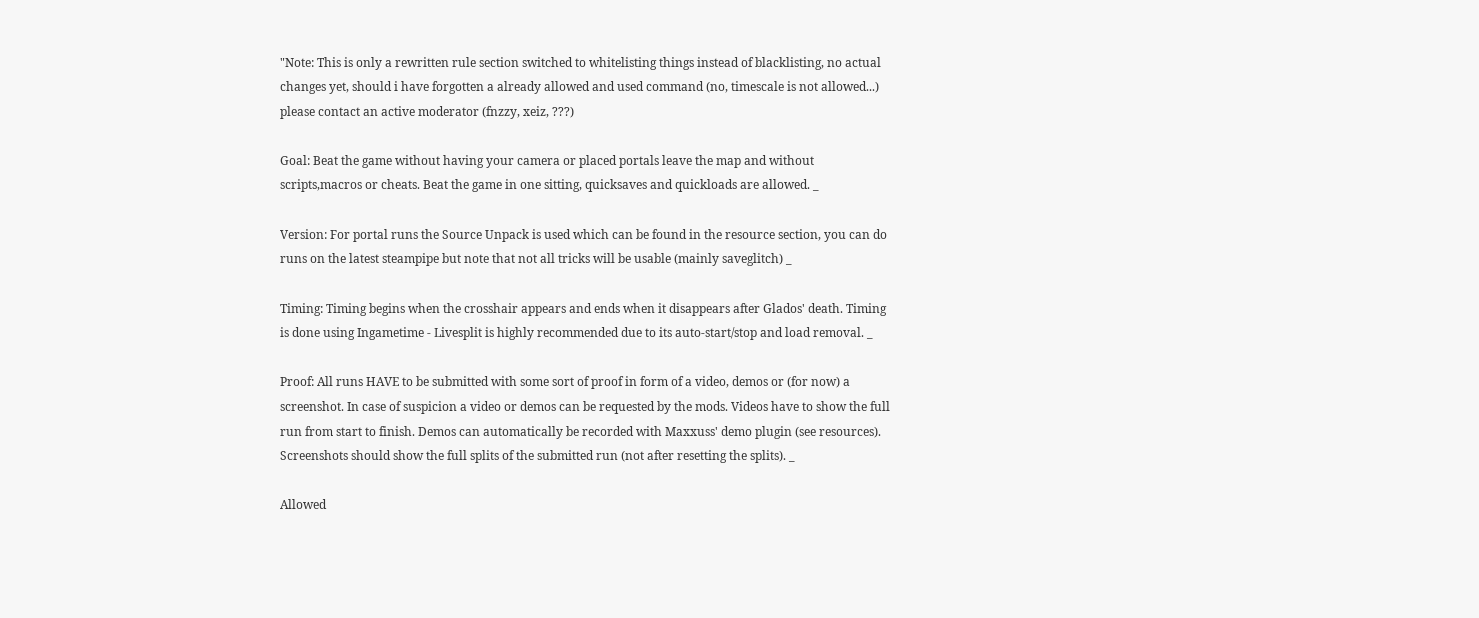"Note: This is only a rewritten rule section switched to whitelisting things instead of blacklisting, no actual changes yet, should i have forgotten a already allowed and used command (no, timescale is not allowed...) please contact an active moderator (fnzzy, xeiz, ???)

Goal: Beat the game without having your camera or placed portals leave the map and without scripts,macros or cheats. Beat the game in one sitting, quicksaves and quickloads are allowed. _

Version: For portal runs the Source Unpack is used which can be found in the resource section, you can do runs on the latest steampipe but note that not all tricks will be usable (mainly saveglitch) _

Timing: Timing begins when the crosshair appears and ends when it disappears after Glados' death. Timing is done using Ingametime - Livesplit is highly recommended due to its auto-start/stop and load removal. _

Proof: All runs HAVE to be submitted with some sort of proof in form of a video, demos or (for now) a screenshot. In case of suspicion a video or demos can be requested by the mods. Videos have to show the full run from start to finish. Demos can automatically be recorded with Maxxuss' demo plugin (see resources). Screenshots should show the full splits of the submitted run (not after resetting the splits). _

Allowed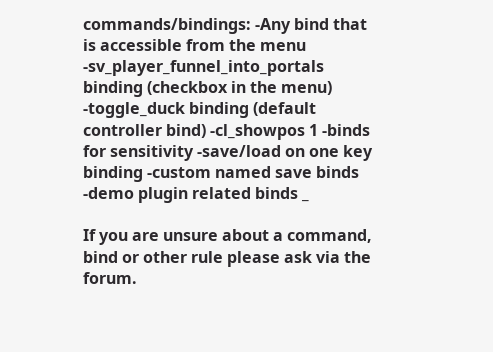commands/bindings: -Any bind that is accessible from the menu -sv_player_funnel_into_portals binding (checkbox in the menu) -toggle_duck binding (default controller bind) -cl_showpos 1 -binds for sensitivity -save/load on one key binding -custom named save binds -demo plugin related binds _

If you are unsure about a command, bind or other rule please ask via the forum.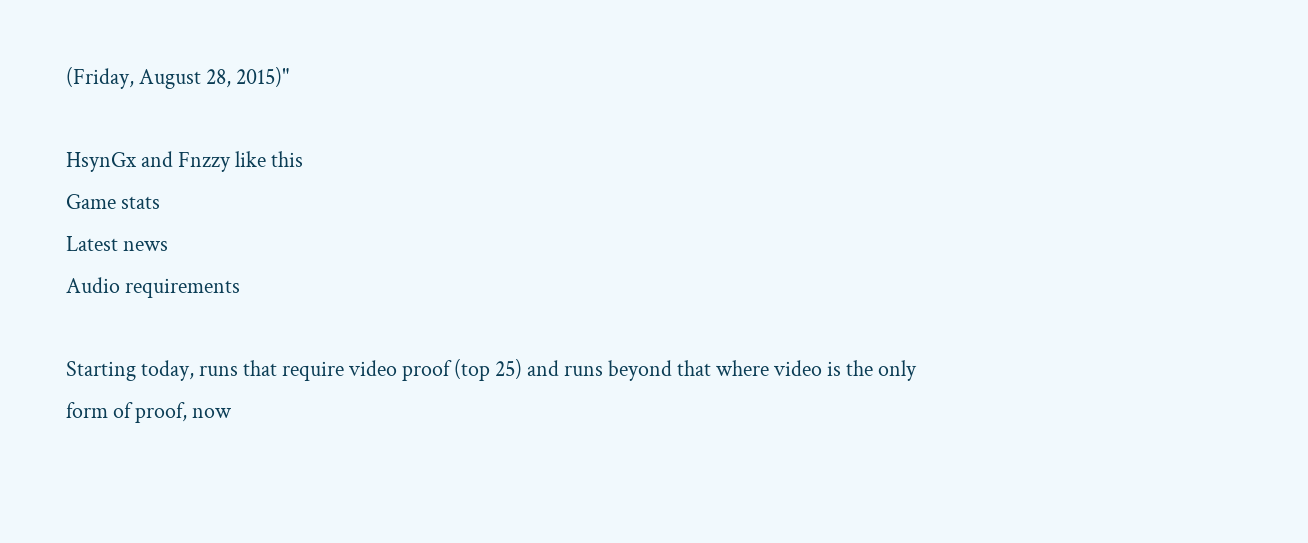(Friday, August 28, 2015)"

HsynGx and Fnzzy like this
Game stats
Latest news
Audio requirements

Starting today, runs that require video proof (top 25) and runs beyond that where video is the only form of proof, now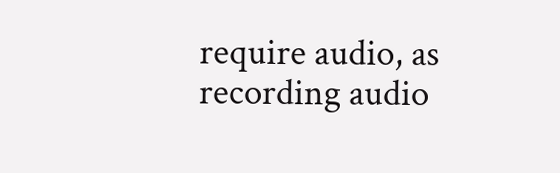require audio, as recording audio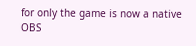for only the game is now a native OBS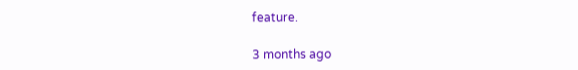feature.

3 months ago